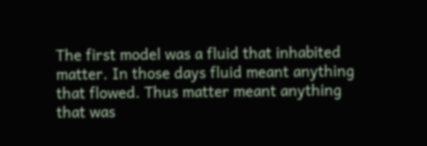The first model was a fluid that inhabited matter. In those days fluid meant anything that flowed. Thus matter meant anything that was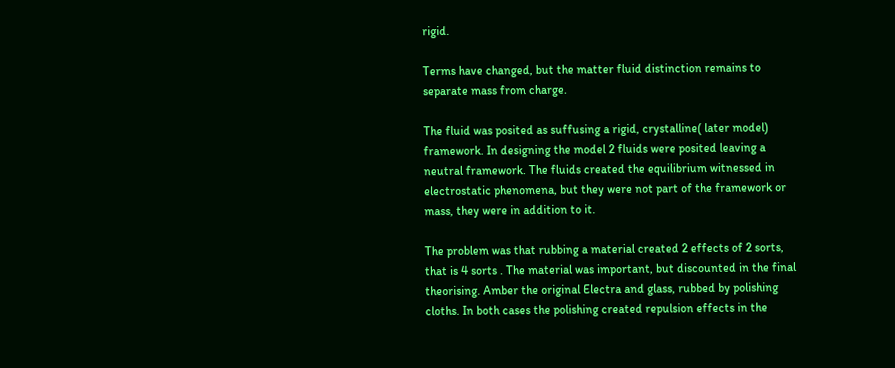rigid.

Terms have changed, but the matter fluid distinction remains to separate mass from charge.

The fluid was posited as suffusing a rigid, crystalline( later model) framework. In designing the model 2 fluids were posited leaving a neutral framework. The fluids created the equilibrium witnessed in electrostatic phenomena, but they were not part of the framework or mass, they were in addition to it.

The problem was that rubbing a material created 2 effects of 2 sorts, that is 4 sorts . The material was important, but discounted in the final theorising. Amber the original Electra and glass, rubbed by polishing cloths. In both cases the polishing created repulsion effects in the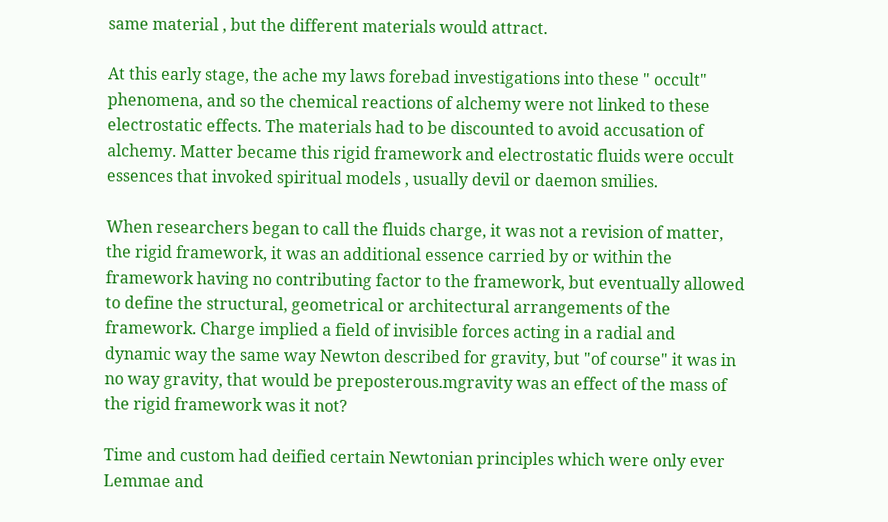same material , but the different materials would attract.

At this early stage, the ache my laws forebad investigations into these " occult" phenomena, and so the chemical reactions of alchemy were not linked to these electrostatic effects. The materials had to be discounted to avoid accusation of alchemy. Matter became this rigid framework and electrostatic fluids were occult essences that invoked spiritual models , usually devil or daemon smilies.

When researchers began to call the fluids charge, it was not a revision of matter, the rigid framework, it was an additional essence carried by or within the framework having no contributing factor to the framework, but eventually allowed to define the structural, geometrical or architectural arrangements of the framework. Charge implied a field of invisible forces acting in a radial and dynamic way the same way Newton described for gravity, but "of course" it was in no way gravity, that would be preposterous.mgravity was an effect of the mass of the rigid framework was it not?

Time and custom had deified certain Newtonian principles which were only ever Lemmae and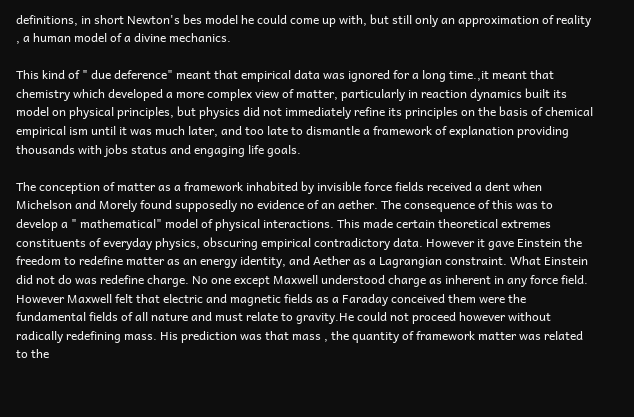definitions, in short Newton's bes model he could come up with, but still only an approximation of reality , a human model of a divine mechanics.

This kind of " due deference" meant that empirical data was ignored for a long time.,it meant that chemistry which developed a more complex view of matter, particularly in reaction dynamics built its model on physical principles, but physics did not immediately refine its principles on the basis of chemical empirical ism until it was much later, and too late to dismantle a framework of explanation providing thousands with jobs status and engaging life goals.

The conception of matter as a framework inhabited by invisible force fields received a dent when Michelson and Morely found supposedly no evidence of an aether. The consequence of this was to develop a " mathematical" model of physical interactions. This made certain theoretical extremes constituents of everyday physics, obscuring empirical contradictory data. However it gave Einstein the freedom to redefine matter as an energy identity, and Aether as a Lagrangian constraint. What Einstein did not do was redefine charge. No one except Maxwell understood charge as inherent in any force field. However Maxwell felt that electric and magnetic fields as a Faraday conceived them were the fundamental fields of all nature and must relate to gravity.He could not proceed however without radically redefining mass. His prediction was that mass , the quantity of framework matter was related to the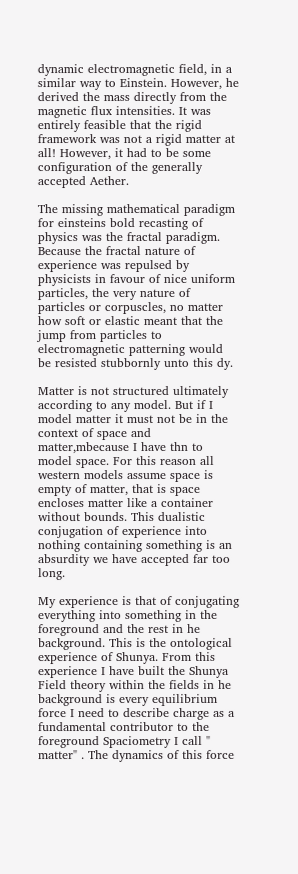dynamic electromagnetic field, in a similar way to Einstein. However, he derived the mass directly from the magnetic flux intensities. It was entirely feasible that the rigid framework was not a rigid matter at all! However, it had to be some configuration of the generally accepted Aether.

The missing mathematical paradigm for einsteins bold recasting of physics was the fractal paradigm. Because the fractal nature of experience was repulsed by physicists in favour of nice uniform particles, the very nature of particles or corpuscles, no matter how soft or elastic meant that the jump from particles to electromagnetic patterning would be resisted stubbornly unto this dy.

Matter is not structured ultimately according to any model. But if I model matter it must not be in the context of space and matter,mbecause I have thn to model space. For this reason all western models assume space is empty of matter, that is space encloses matter like a container without bounds. This dualistic conjugation of experience into nothing containing something is an absurdity we have accepted far too long.

My experience is that of conjugating everything into something in the foreground and the rest in he background. This is the ontological experience of Shunya. From this experience I have built the Shunya Field theory within the fields in he background is every equilibrium force I need to describe charge as a fundamental contributor to the foreground Spaciometry I call " matter" . The dynamics of this force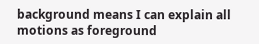background means I can explain all motions as foreground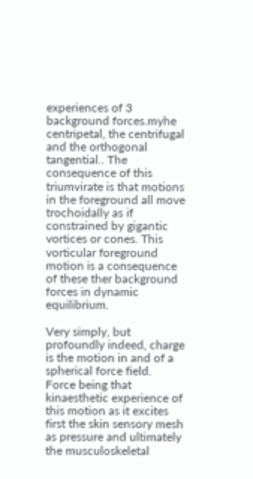experiences of 3 background forces.myhe centripetal, the centrifugal and the orthogonal tangential.. The consequence of this triumvirate is that motions in the foreground all move trochoidally as if constrained by gigantic vortices or cones. This vorticular foreground motion is a consequence of these ther background forces in dynamic equilibrium.

Very simply, but profoundly indeed, charge is the motion in and of a spherical force field.
Force being that kinaesthetic experience of this motion as it excites first the skin sensory mesh as pressure and ultimately the musculoskeletal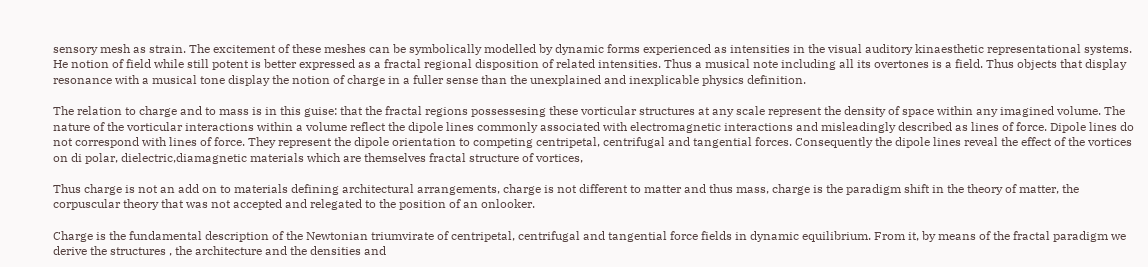sensory mesh as strain. The excitement of these meshes can be symbolically modelled by dynamic forms experienced as intensities in the visual auditory kinaesthetic representational systems. He notion of field while still potent is better expressed as a fractal regional disposition of related intensities. Thus a musical note including all its overtones is a field. Thus objects that display resonance with a musical tone display the notion of charge in a fuller sense than the unexplained and inexplicable physics definition.

The relation to charge and to mass is in this guise: that the fractal regions possessesing these vorticular structures at any scale represent the density of space within any imagined volume. The nature of the vorticular interactions within a volume reflect the dipole lines commonly associated with electromagnetic interactions and misleadingly described as lines of force. Dipole lines do not correspond with lines of force. They represent the dipole orientation to competing centripetal, centrifugal and tangential forces. Consequently the dipole lines reveal the effect of the vortices on di polar, dielectric,diamagnetic materials which are themselves fractal structure of vortices,

Thus charge is not an add on to materials defining architectural arrangements, charge is not different to matter and thus mass, charge is the paradigm shift in the theory of matter, the corpuscular theory that was not accepted and relegated to the position of an onlooker.

Charge is the fundamental description of the Newtonian triumvirate of centripetal, centrifugal and tangential force fields in dynamic equilibrium. From it, by means of the fractal paradigm we derive the structures , the architecture and the densities and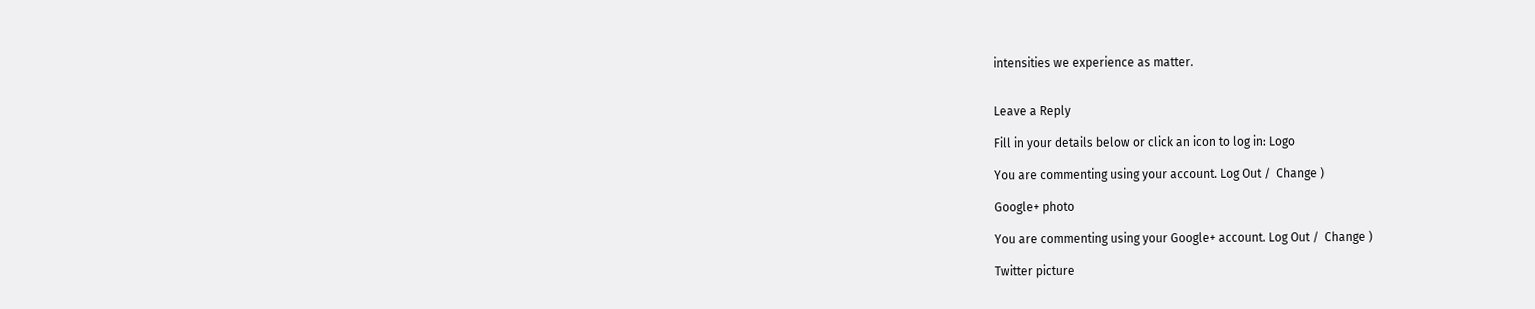intensities we experience as matter.


Leave a Reply

Fill in your details below or click an icon to log in: Logo

You are commenting using your account. Log Out /  Change )

Google+ photo

You are commenting using your Google+ account. Log Out /  Change )

Twitter picture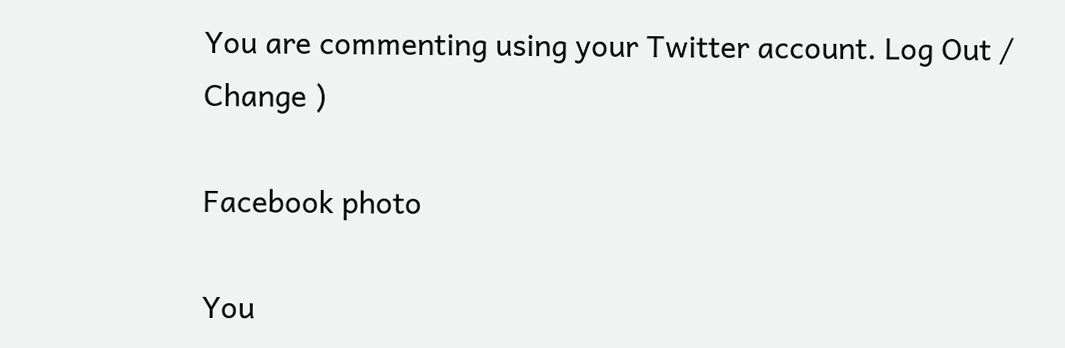You are commenting using your Twitter account. Log Out /  Change )

Facebook photo

You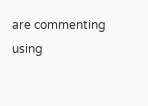are commenting using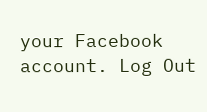your Facebook account. Log Out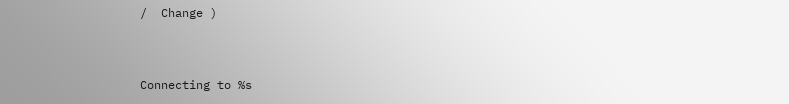/  Change )


Connecting to %s